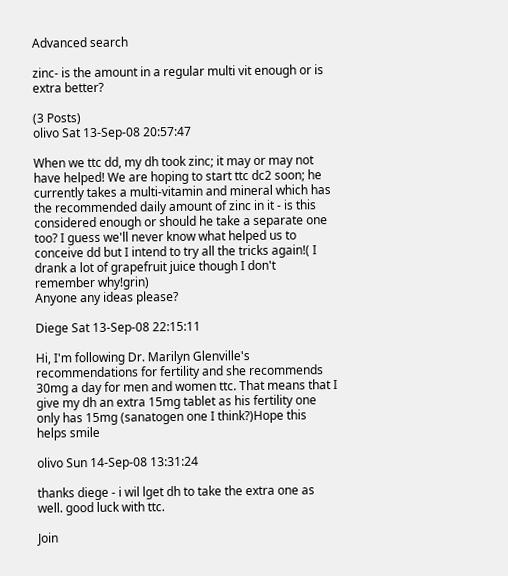Advanced search

zinc- is the amount in a regular multi vit enough or is extra better?

(3 Posts)
olivo Sat 13-Sep-08 20:57:47

When we ttc dd, my dh took zinc; it may or may not have helped! We are hoping to start ttc dc2 soon; he currently takes a multi-vitamin and mineral which has the recommended daily amount of zinc in it - is this considered enough or should he take a separate one too? I guess we'll never know what helped us to conceive dd but I intend to try all the tricks again!( I drank a lot of grapefruit juice though I don't remember why!grin)
Anyone any ideas please?

Diege Sat 13-Sep-08 22:15:11

Hi, I'm following Dr. Marilyn Glenville's recommendations for fertility and she recommends 30mg a day for men and women ttc. That means that I give my dh an extra 15mg tablet as his fertility one only has 15mg (sanatogen one I think?)Hope this helps smile

olivo Sun 14-Sep-08 13:31:24

thanks diege - i wil lget dh to take the extra one as well. good luck with ttc.

Join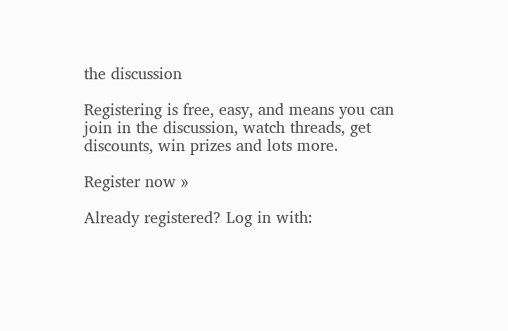the discussion

Registering is free, easy, and means you can join in the discussion, watch threads, get discounts, win prizes and lots more.

Register now »

Already registered? Log in with: